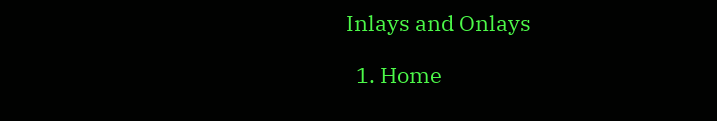Inlays and Onlays

  1. Home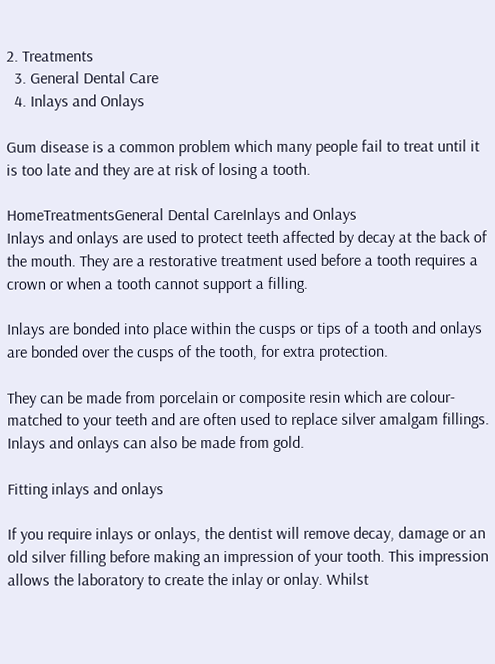2. Treatments
  3. General Dental Care
  4. Inlays and Onlays

Gum disease is a common problem which many people fail to treat until it is too late and they are at risk of losing a tooth.

HomeTreatmentsGeneral Dental CareInlays and Onlays
Inlays and onlays are used to protect teeth affected by decay at the back of the mouth. They are a restorative treatment used before a tooth requires a crown or when a tooth cannot support a filling.

Inlays are bonded into place within the cusps or tips of a tooth and onlays are bonded over the cusps of the tooth, for extra protection.

They can be made from porcelain or composite resin which are colour-matched to your teeth and are often used to replace silver amalgam fillings. Inlays and onlays can also be made from gold.

Fitting inlays and onlays

If you require inlays or onlays, the dentist will remove decay, damage or an old silver filling before making an impression of your tooth. This impression allows the laboratory to create the inlay or onlay. Whilst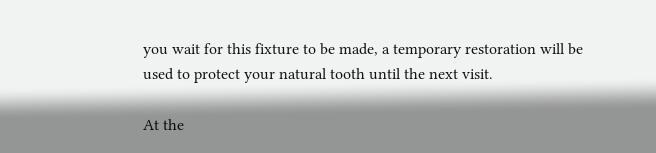you wait for this fixture to be made, a temporary restoration will be used to protect your natural tooth until the next visit.

At the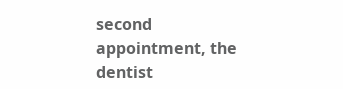second appointment, the dentist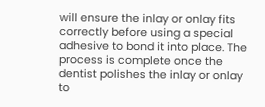will ensure the inlay or onlay fits correctly before using a special adhesive to bond it into place. The process is complete once the dentist polishes the inlay or onlay to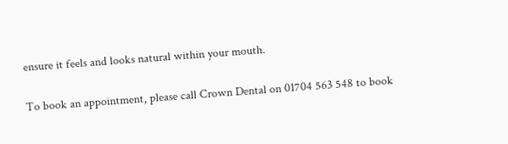ensure it feels and looks natural within your mouth.

To book an appointment, please call Crown Dental on 01704 563 548 to book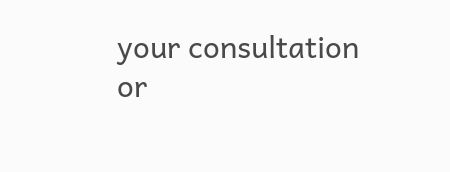your consultation or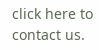click here to contact us.